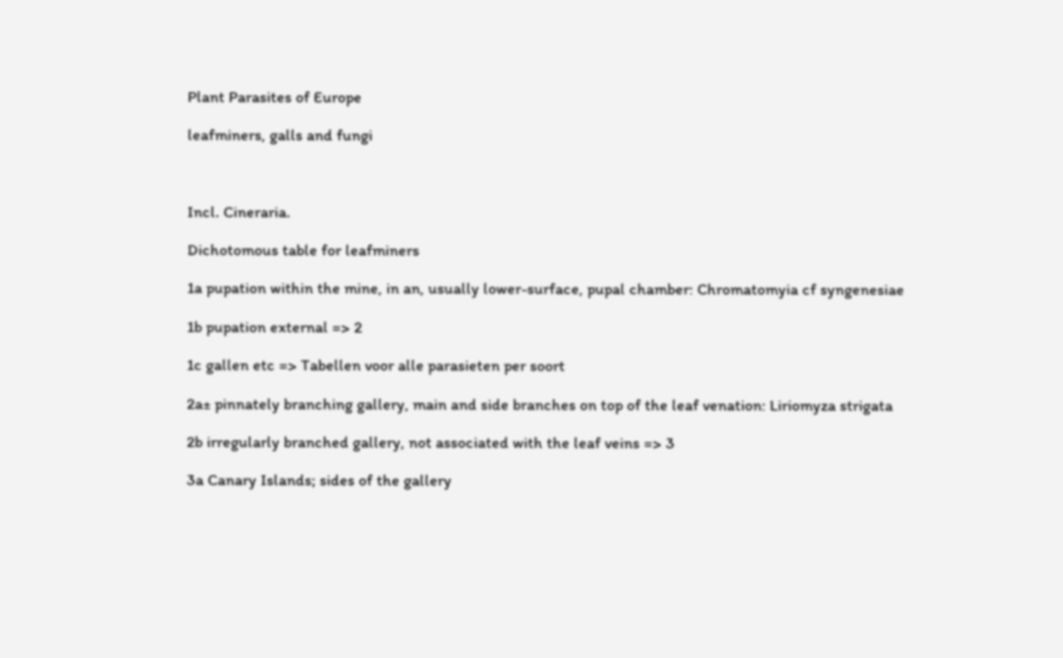Plant Parasites of Europe

leafminers, galls and fungi



Incl. Cineraria.

Dichotomous table for leafminers

1a pupation within the mine, in an, usually lower-surface, pupal chamber: Chromatomyia cf syngenesiae

1b pupation external => 2

1c gallen etc => Tabellen voor alle parasieten per soort

2a± pinnately branching gallery, main and side branches on top of the leaf venation: Liriomyza strigata

2b irregularly branched gallery, not associated with the leaf veins => 3

3a Canary Islands; sides of the gallery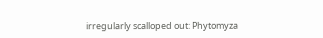irregularly scalloped out: Phytomyza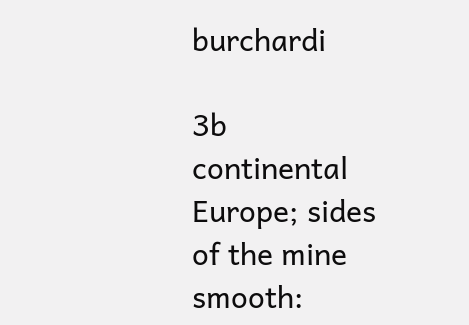burchardi

3b continental Europe; sides of the mine smooth: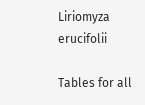Liriomyza erucifolii

Tables for all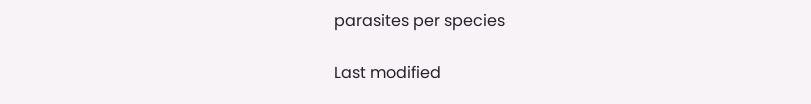parasites per species

Last modified